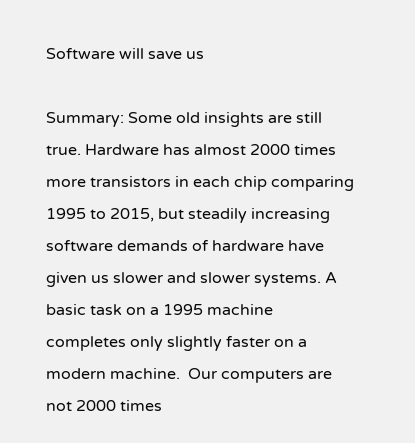Software will save us

Summary: Some old insights are still true. Hardware has almost 2000 times more transistors in each chip comparing 1995 to 2015, but steadily increasing software demands of hardware have given us slower and slower systems. A basic task on a 1995 machine completes only slightly faster on a modern machine.  Our computers are not 2000 times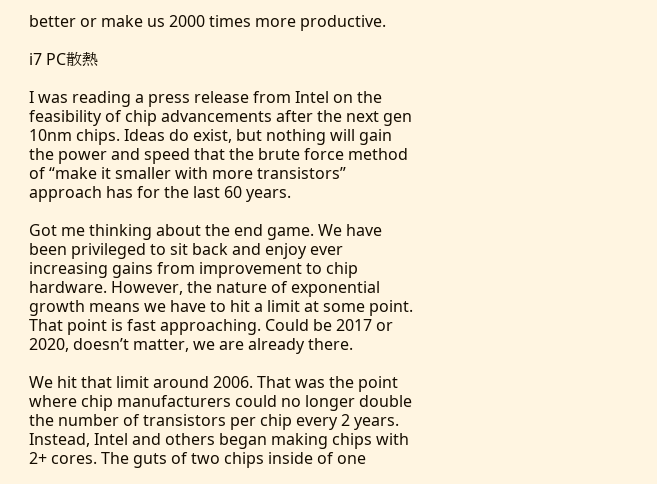better or make us 2000 times more productive.

i7 PC散熱

I was reading a press release from Intel on the feasibility of chip advancements after the next gen 10nm chips. Ideas do exist, but nothing will gain the power and speed that the brute force method of “make it smaller with more transistors” approach has for the last 60 years.

Got me thinking about the end game. We have been privileged to sit back and enjoy ever increasing gains from improvement to chip hardware. However, the nature of exponential growth means we have to hit a limit at some point. That point is fast approaching. Could be 2017 or 2020, doesn’t matter, we are already there.

We hit that limit around 2006. That was the point where chip manufacturers could no longer double the number of transistors per chip every 2 years. Instead, Intel and others began making chips with 2+ cores. The guts of two chips inside of one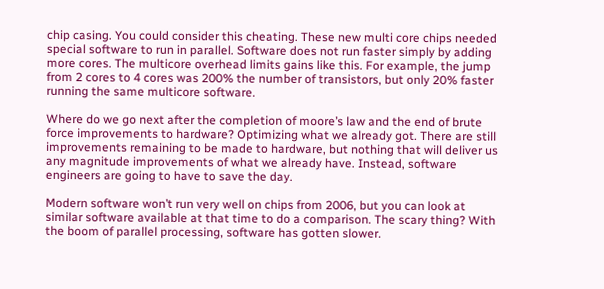chip casing. You could consider this cheating. These new multi core chips needed special software to run in parallel. Software does not run faster simply by adding more cores. The multicore overhead limits gains like this. For example, the jump from 2 cores to 4 cores was 200% the number of transistors, but only 20% faster running the same multicore software.

Where do we go next after the completion of moore’s law and the end of brute force improvements to hardware? Optimizing what we already got. There are still improvements remaining to be made to hardware, but nothing that will deliver us any magnitude improvements of what we already have. Instead, software engineers are going to have to save the day.

Modern software won’t run very well on chips from 2006, but you can look at similar software available at that time to do a comparison. The scary thing? With the boom of parallel processing, software has gotten slower.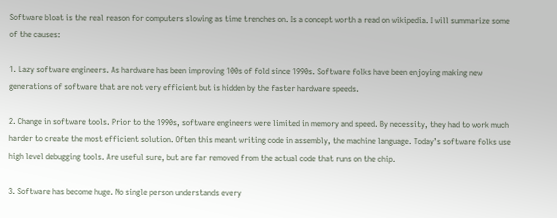Software bloat is the real reason for computers slowing as time trenches on. Is a concept worth a read on wikipedia. I will summarize some of the causes:

1. Lazy software engineers. As hardware has been improving 100s of fold since 1990s. Software folks have been enjoying making new generations of software that are not very efficient but is hidden by the faster hardware speeds.

2. Change in software tools. Prior to the 1990s, software engineers were limited in memory and speed. By necessity, they had to work much harder to create the most efficient solution. Often this meant writing code in assembly, the machine language. Today’s software folks use high level debugging tools. Are useful sure, but are far removed from the actual code that runs on the chip.

3. Software has become huge. No single person understands every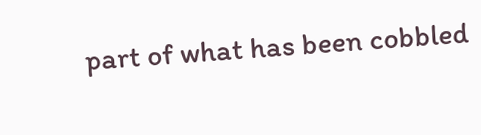part of what has been cobbled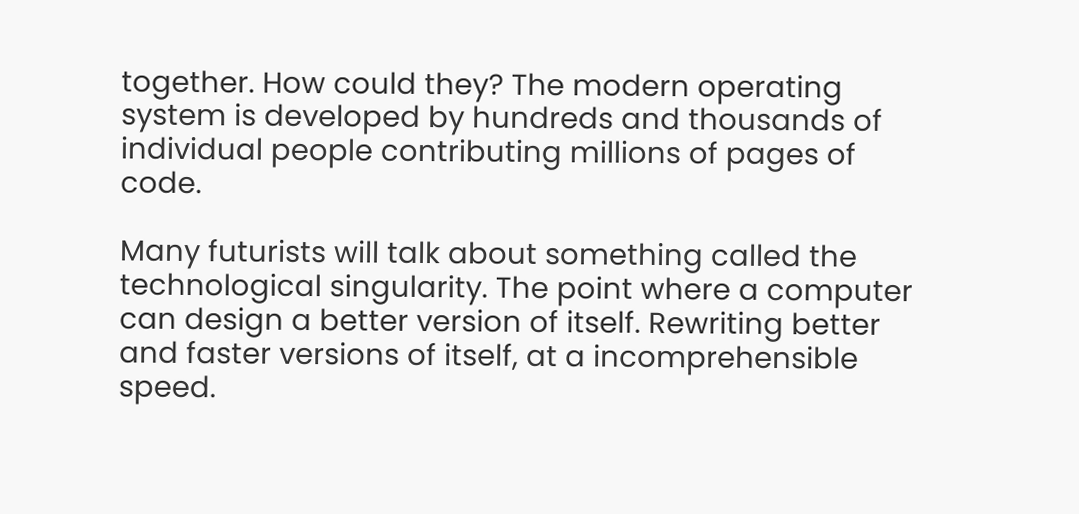together. How could they? The modern operating system is developed by hundreds and thousands of individual people contributing millions of pages of code.

Many futurists will talk about something called the technological singularity. The point where a computer can design a better version of itself. Rewriting better and faster versions of itself, at a incomprehensible speed.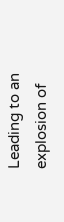Leading to an explosion of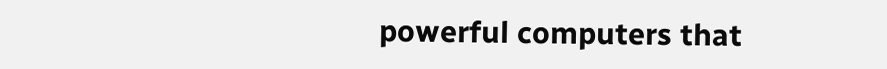powerful computers that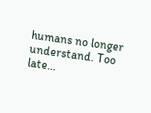humans no longer understand. Too late…